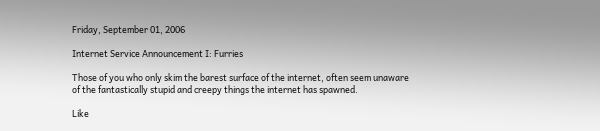Friday, September 01, 2006

Internet Service Announcement I: Furries

Those of you who only skim the barest surface of the internet, often seem unaware of the fantastically stupid and creepy things the internet has spawned.

Like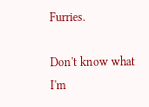Furries.

Don't know what I'm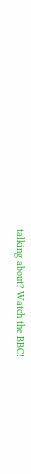talking about? Watch the BBC!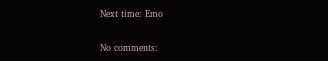Next time: Emo

No comments: